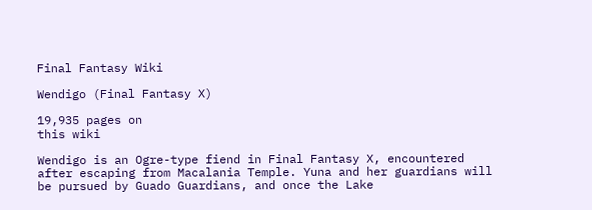Final Fantasy Wiki

Wendigo (Final Fantasy X)

19,935 pages on
this wiki

Wendigo is an Ogre-type fiend in Final Fantasy X, encountered after escaping from Macalania Temple. Yuna and her guardians will be pursued by Guado Guardians, and once the Lake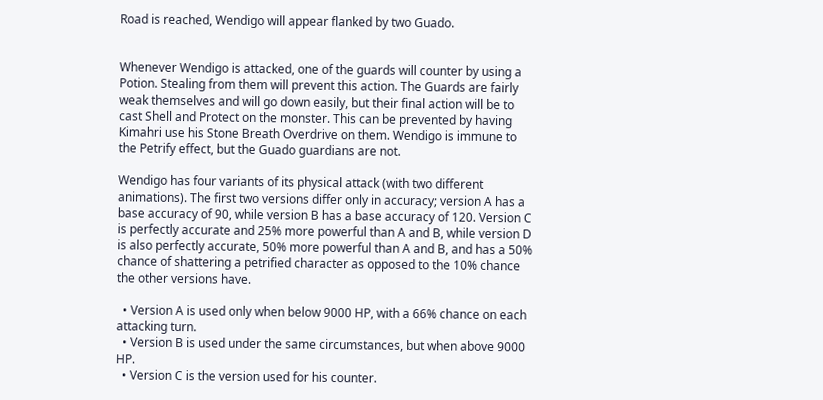Road is reached, Wendigo will appear flanked by two Guado.


Whenever Wendigo is attacked, one of the guards will counter by using a Potion. Stealing from them will prevent this action. The Guards are fairly weak themselves and will go down easily, but their final action will be to cast Shell and Protect on the monster. This can be prevented by having Kimahri use his Stone Breath Overdrive on them. Wendigo is immune to the Petrify effect, but the Guado guardians are not.

Wendigo has four variants of its physical attack (with two different animations). The first two versions differ only in accuracy; version A has a base accuracy of 90, while version B has a base accuracy of 120. Version C is perfectly accurate and 25% more powerful than A and B, while version D is also perfectly accurate, 50% more powerful than A and B, and has a 50% chance of shattering a petrified character as opposed to the 10% chance the other versions have.

  • Version A is used only when below 9000 HP, with a 66% chance on each attacking turn.
  • Version B is used under the same circumstances, but when above 9000 HP.
  • Version C is the version used for his counter.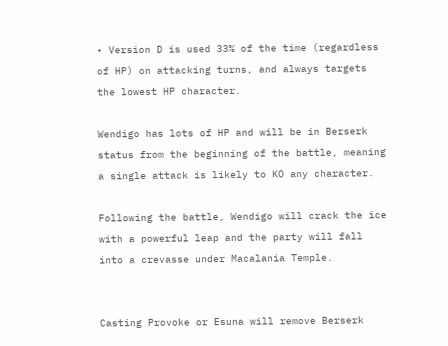• Version D is used 33% of the time (regardless of HP) on attacking turns, and always targets the lowest HP character.

Wendigo has lots of HP and will be in Berserk status from the beginning of the battle, meaning a single attack is likely to KO any character.

Following the battle, Wendigo will crack the ice with a powerful leap and the party will fall into a crevasse under Macalania Temple.


Casting Provoke or Esuna will remove Berserk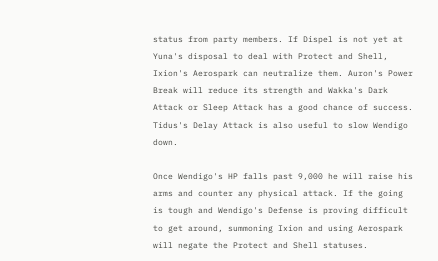status from party members. If Dispel is not yet at Yuna's disposal to deal with Protect and Shell, Ixion's Aerospark can neutralize them. Auron's Power Break will reduce its strength and Wakka's Dark Attack or Sleep Attack has a good chance of success. Tidus's Delay Attack is also useful to slow Wendigo down.

Once Wendigo's HP falls past 9,000 he will raise his arms and counter any physical attack. If the going is tough and Wendigo's Defense is proving difficult to get around, summoning Ixion and using Aerospark will negate the Protect and Shell statuses.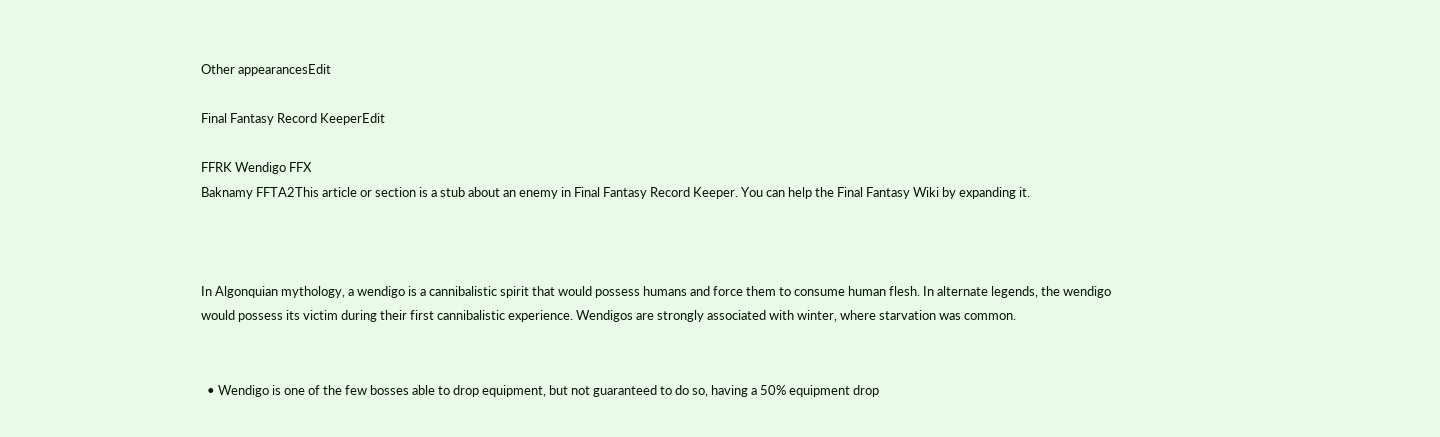Other appearancesEdit

Final Fantasy Record KeeperEdit

FFRK Wendigo FFX
Baknamy FFTA2This article or section is a stub about an enemy in Final Fantasy Record Keeper. You can help the Final Fantasy Wiki by expanding it.



In Algonquian mythology, a wendigo is a cannibalistic spirit that would possess humans and force them to consume human flesh. In alternate legends, the wendigo would possess its victim during their first cannibalistic experience. Wendigos are strongly associated with winter, where starvation was common.


  • Wendigo is one of the few bosses able to drop equipment, but not guaranteed to do so, having a 50% equipment drop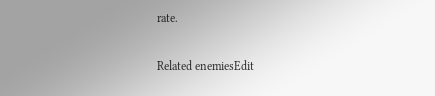rate.

Related enemiesEdit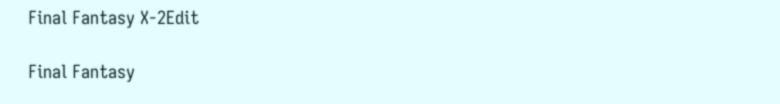Final Fantasy X-2Edit

Final Fantasy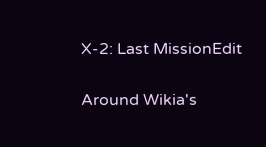X-2: Last MissionEdit

Around Wikia's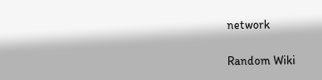network

Random Wiki